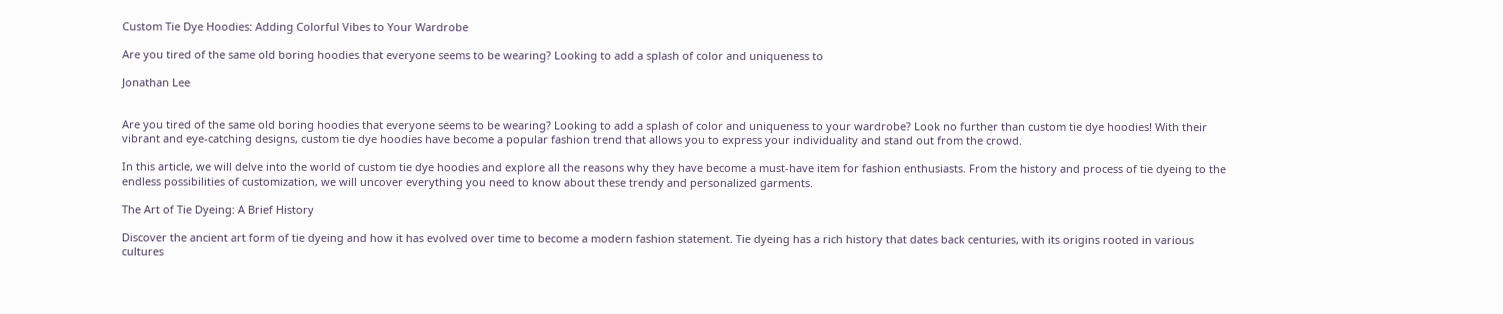Custom Tie Dye Hoodies: Adding Colorful Vibes to Your Wardrobe

Are you tired of the same old boring hoodies that everyone seems to be wearing? Looking to add a splash of color and uniqueness to

Jonathan Lee


Are you tired of the same old boring hoodies that everyone seems to be wearing? Looking to add a splash of color and uniqueness to your wardrobe? Look no further than custom tie dye hoodies! With their vibrant and eye-catching designs, custom tie dye hoodies have become a popular fashion trend that allows you to express your individuality and stand out from the crowd.

In this article, we will delve into the world of custom tie dye hoodies and explore all the reasons why they have become a must-have item for fashion enthusiasts. From the history and process of tie dyeing to the endless possibilities of customization, we will uncover everything you need to know about these trendy and personalized garments.

The Art of Tie Dyeing: A Brief History

Discover the ancient art form of tie dyeing and how it has evolved over time to become a modern fashion statement. Tie dyeing has a rich history that dates back centuries, with its origins rooted in various cultures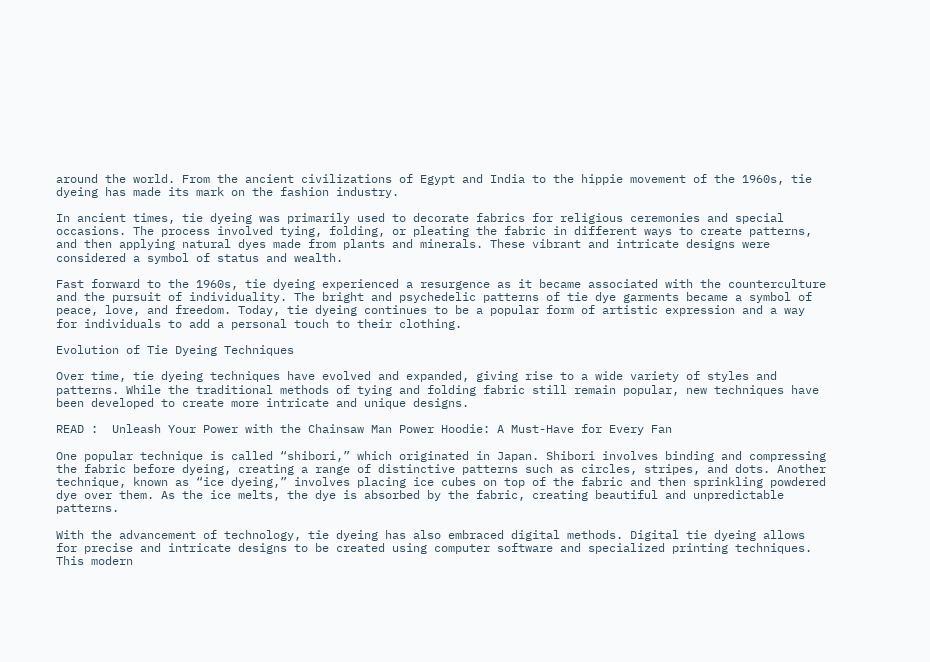around the world. From the ancient civilizations of Egypt and India to the hippie movement of the 1960s, tie dyeing has made its mark on the fashion industry.

In ancient times, tie dyeing was primarily used to decorate fabrics for religious ceremonies and special occasions. The process involved tying, folding, or pleating the fabric in different ways to create patterns, and then applying natural dyes made from plants and minerals. These vibrant and intricate designs were considered a symbol of status and wealth.

Fast forward to the 1960s, tie dyeing experienced a resurgence as it became associated with the counterculture and the pursuit of individuality. The bright and psychedelic patterns of tie dye garments became a symbol of peace, love, and freedom. Today, tie dyeing continues to be a popular form of artistic expression and a way for individuals to add a personal touch to their clothing.

Evolution of Tie Dyeing Techniques

Over time, tie dyeing techniques have evolved and expanded, giving rise to a wide variety of styles and patterns. While the traditional methods of tying and folding fabric still remain popular, new techniques have been developed to create more intricate and unique designs.

READ :  Unleash Your Power with the Chainsaw Man Power Hoodie: A Must-Have for Every Fan

One popular technique is called “shibori,” which originated in Japan. Shibori involves binding and compressing the fabric before dyeing, creating a range of distinctive patterns such as circles, stripes, and dots. Another technique, known as “ice dyeing,” involves placing ice cubes on top of the fabric and then sprinkling powdered dye over them. As the ice melts, the dye is absorbed by the fabric, creating beautiful and unpredictable patterns.

With the advancement of technology, tie dyeing has also embraced digital methods. Digital tie dyeing allows for precise and intricate designs to be created using computer software and specialized printing techniques. This modern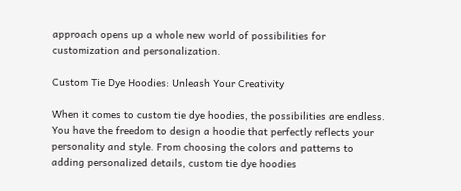approach opens up a whole new world of possibilities for customization and personalization.

Custom Tie Dye Hoodies: Unleash Your Creativity

When it comes to custom tie dye hoodies, the possibilities are endless. You have the freedom to design a hoodie that perfectly reflects your personality and style. From choosing the colors and patterns to adding personalized details, custom tie dye hoodies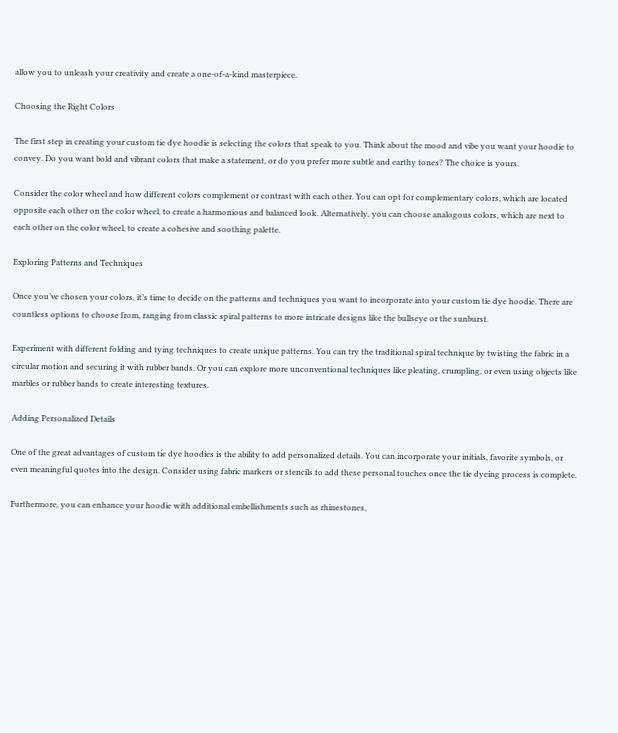allow you to unleash your creativity and create a one-of-a-kind masterpiece.

Choosing the Right Colors

The first step in creating your custom tie dye hoodie is selecting the colors that speak to you. Think about the mood and vibe you want your hoodie to convey. Do you want bold and vibrant colors that make a statement, or do you prefer more subtle and earthy tones? The choice is yours.

Consider the color wheel and how different colors complement or contrast with each other. You can opt for complementary colors, which are located opposite each other on the color wheel, to create a harmonious and balanced look. Alternatively, you can choose analogous colors, which are next to each other on the color wheel, to create a cohesive and soothing palette.

Exploring Patterns and Techniques

Once you’ve chosen your colors, it’s time to decide on the patterns and techniques you want to incorporate into your custom tie dye hoodie. There are countless options to choose from, ranging from classic spiral patterns to more intricate designs like the bullseye or the sunburst.

Experiment with different folding and tying techniques to create unique patterns. You can try the traditional spiral technique by twisting the fabric in a circular motion and securing it with rubber bands. Or you can explore more unconventional techniques like pleating, crumpling, or even using objects like marbles or rubber bands to create interesting textures.

Adding Personalized Details

One of the great advantages of custom tie dye hoodies is the ability to add personalized details. You can incorporate your initials, favorite symbols, or even meaningful quotes into the design. Consider using fabric markers or stencils to add these personal touches once the tie dyeing process is complete.

Furthermore, you can enhance your hoodie with additional embellishments such as rhinestones,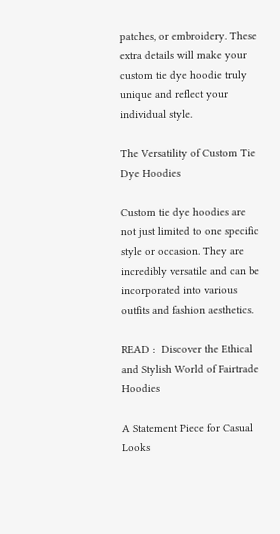patches, or embroidery. These extra details will make your custom tie dye hoodie truly unique and reflect your individual style.

The Versatility of Custom Tie Dye Hoodies

Custom tie dye hoodies are not just limited to one specific style or occasion. They are incredibly versatile and can be incorporated into various outfits and fashion aesthetics.

READ :  Discover the Ethical and Stylish World of Fairtrade Hoodies

A Statement Piece for Casual Looks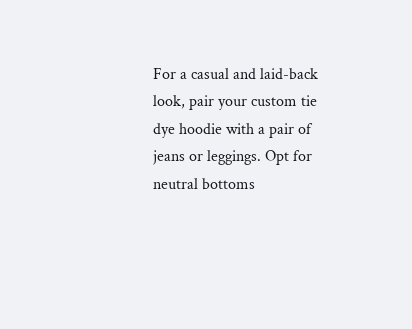For a casual and laid-back look, pair your custom tie dye hoodie with a pair of jeans or leggings. Opt for neutral bottoms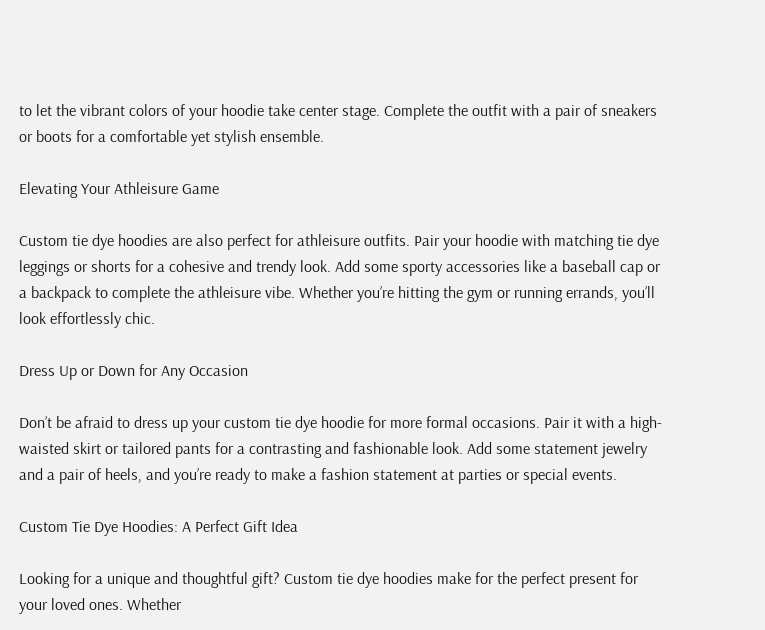to let the vibrant colors of your hoodie take center stage. Complete the outfit with a pair of sneakers or boots for a comfortable yet stylish ensemble.

Elevating Your Athleisure Game

Custom tie dye hoodies are also perfect for athleisure outfits. Pair your hoodie with matching tie dye leggings or shorts for a cohesive and trendy look. Add some sporty accessories like a baseball cap or a backpack to complete the athleisure vibe. Whether you’re hitting the gym or running errands, you’ll look effortlessly chic.

Dress Up or Down for Any Occasion

Don’t be afraid to dress up your custom tie dye hoodie for more formal occasions. Pair it with a high-waisted skirt or tailored pants for a contrasting and fashionable look. Add some statement jewelry and a pair of heels, and you’re ready to make a fashion statement at parties or special events.

Custom Tie Dye Hoodies: A Perfect Gift Idea

Looking for a unique and thoughtful gift? Custom tie dye hoodies make for the perfect present for your loved ones. Whether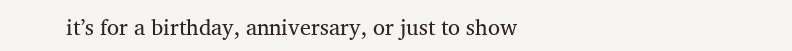it’s for a birthday, anniversary, or just to show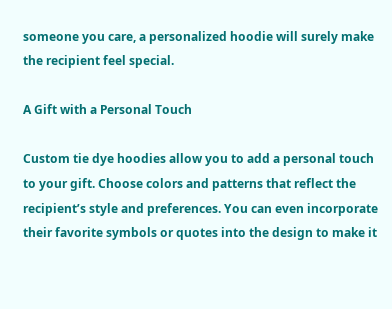someone you care, a personalized hoodie will surely make the recipient feel special.

A Gift with a Personal Touch

Custom tie dye hoodies allow you to add a personal touch to your gift. Choose colors and patterns that reflect the recipient’s style and preferences. You can even incorporate their favorite symbols or quotes into the design to make it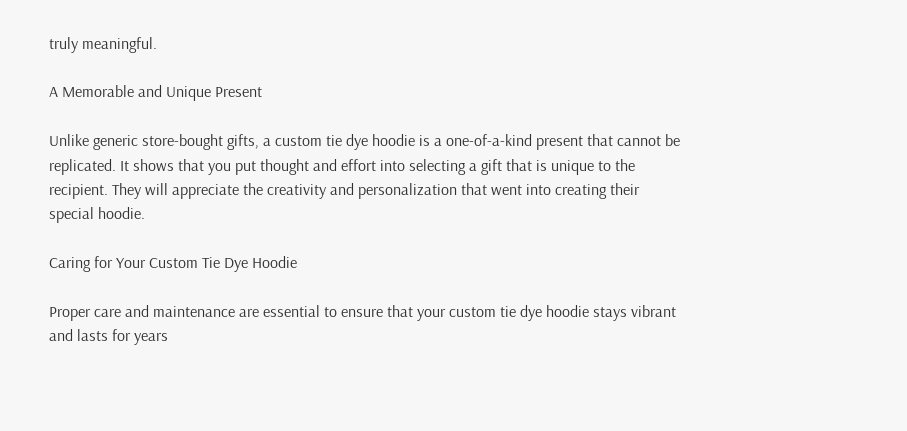truly meaningful.

A Memorable and Unique Present

Unlike generic store-bought gifts, a custom tie dye hoodie is a one-of-a-kind present that cannot be replicated. It shows that you put thought and effort into selecting a gift that is unique to the recipient. They will appreciate the creativity and personalization that went into creating their special hoodie.

Caring for Your Custom Tie Dye Hoodie

Proper care and maintenance are essential to ensure that your custom tie dye hoodie stays vibrant and lasts for years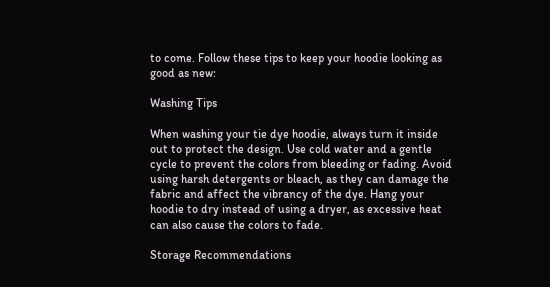to come. Follow these tips to keep your hoodie looking as good as new:

Washing Tips

When washing your tie dye hoodie, always turn it inside out to protect the design. Use cold water and a gentle cycle to prevent the colors from bleeding or fading. Avoid using harsh detergents or bleach, as they can damage the fabric and affect the vibrancy of the dye. Hang your hoodie to dry instead of using a dryer, as excessive heat can also cause the colors to fade.

Storage Recommendations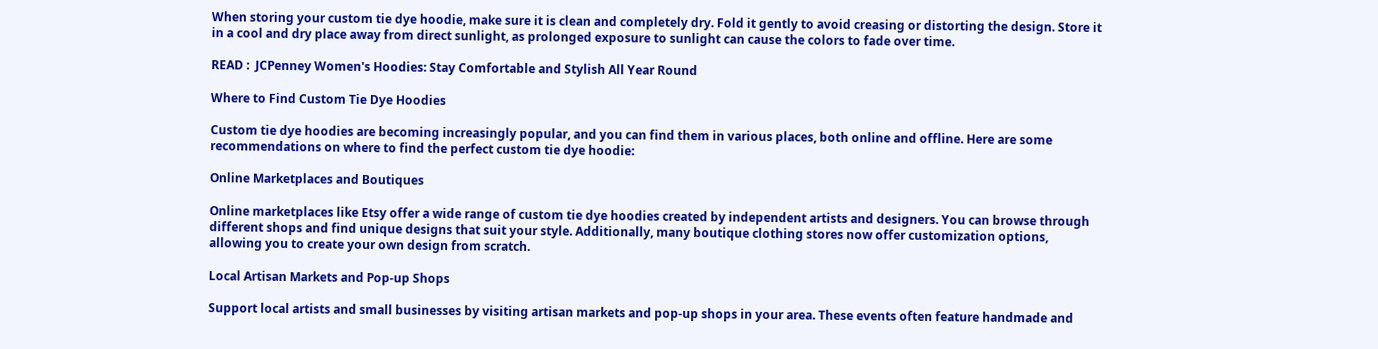When storing your custom tie dye hoodie, make sure it is clean and completely dry. Fold it gently to avoid creasing or distorting the design. Store it in a cool and dry place away from direct sunlight, as prolonged exposure to sunlight can cause the colors to fade over time.

READ :  JCPenney Women's Hoodies: Stay Comfortable and Stylish All Year Round

Where to Find Custom Tie Dye Hoodies

Custom tie dye hoodies are becoming increasingly popular, and you can find them in various places, both online and offline. Here are some recommendations on where to find the perfect custom tie dye hoodie:

Online Marketplaces and Boutiques

Online marketplaces like Etsy offer a wide range of custom tie dye hoodies created by independent artists and designers. You can browse through different shops and find unique designs that suit your style. Additionally, many boutique clothing stores now offer customization options, allowing you to create your own design from scratch.

Local Artisan Markets and Pop-up Shops

Support local artists and small businesses by visiting artisan markets and pop-up shops in your area. These events often feature handmade and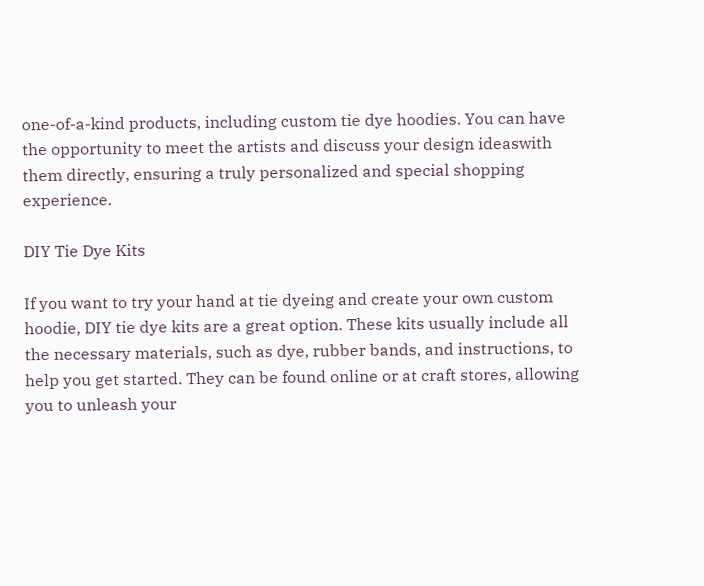one-of-a-kind products, including custom tie dye hoodies. You can have the opportunity to meet the artists and discuss your design ideaswith them directly, ensuring a truly personalized and special shopping experience.

DIY Tie Dye Kits

If you want to try your hand at tie dyeing and create your own custom hoodie, DIY tie dye kits are a great option. These kits usually include all the necessary materials, such as dye, rubber bands, and instructions, to help you get started. They can be found online or at craft stores, allowing you to unleash your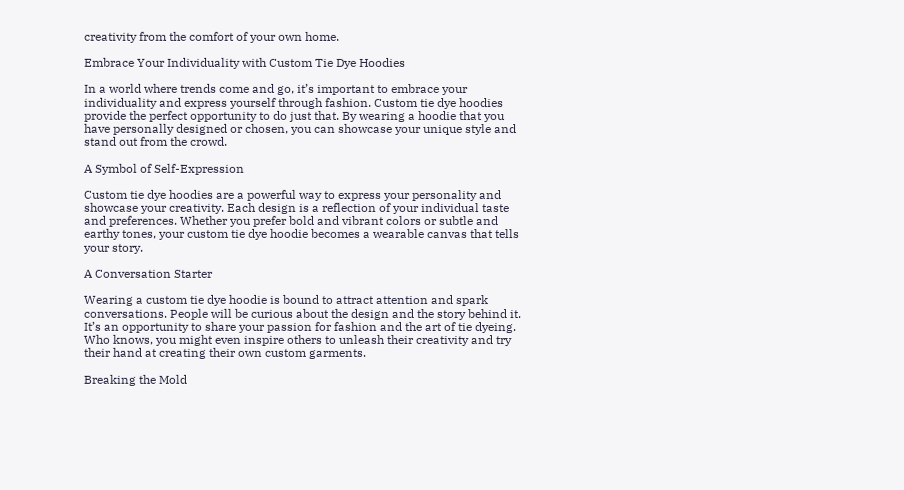creativity from the comfort of your own home.

Embrace Your Individuality with Custom Tie Dye Hoodies

In a world where trends come and go, it’s important to embrace your individuality and express yourself through fashion. Custom tie dye hoodies provide the perfect opportunity to do just that. By wearing a hoodie that you have personally designed or chosen, you can showcase your unique style and stand out from the crowd.

A Symbol of Self-Expression

Custom tie dye hoodies are a powerful way to express your personality and showcase your creativity. Each design is a reflection of your individual taste and preferences. Whether you prefer bold and vibrant colors or subtle and earthy tones, your custom tie dye hoodie becomes a wearable canvas that tells your story.

A Conversation Starter

Wearing a custom tie dye hoodie is bound to attract attention and spark conversations. People will be curious about the design and the story behind it. It’s an opportunity to share your passion for fashion and the art of tie dyeing. Who knows, you might even inspire others to unleash their creativity and try their hand at creating their own custom garments.

Breaking the Mold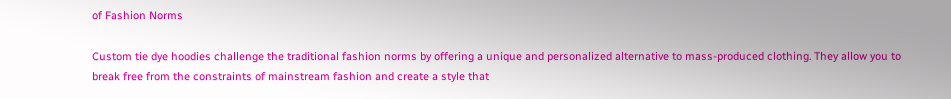of Fashion Norms

Custom tie dye hoodies challenge the traditional fashion norms by offering a unique and personalized alternative to mass-produced clothing. They allow you to break free from the constraints of mainstream fashion and create a style that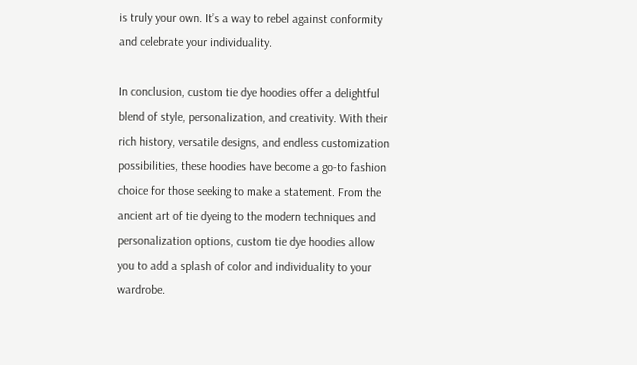is truly your own. It’s a way to rebel against conformity and celebrate your individuality.

In conclusion, custom tie dye hoodies offer a delightful blend of style, personalization, and creativity. With their rich history, versatile designs, and endless customization possibilities, these hoodies have become a go-to fashion choice for those seeking to make a statement. From the ancient art of tie dyeing to the modern techniques and personalization options, custom tie dye hoodies allow you to add a splash of color and individuality to your wardrobe.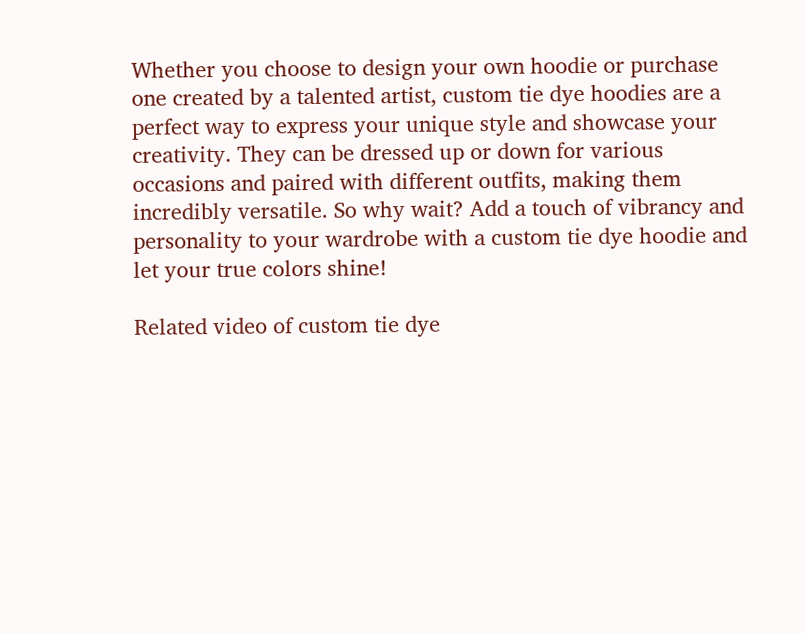Whether you choose to design your own hoodie or purchase one created by a talented artist, custom tie dye hoodies are a perfect way to express your unique style and showcase your creativity. They can be dressed up or down for various occasions and paired with different outfits, making them incredibly versatile. So why wait? Add a touch of vibrancy and personality to your wardrobe with a custom tie dye hoodie and let your true colors shine!

Related video of custom tie dye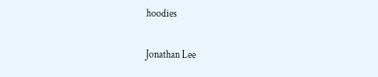hoodies

Jonathan Lee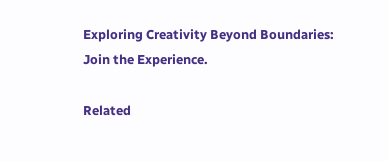Exploring Creativity Beyond Boundaries: Join the Experience.

Related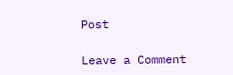Post

Leave a Comment